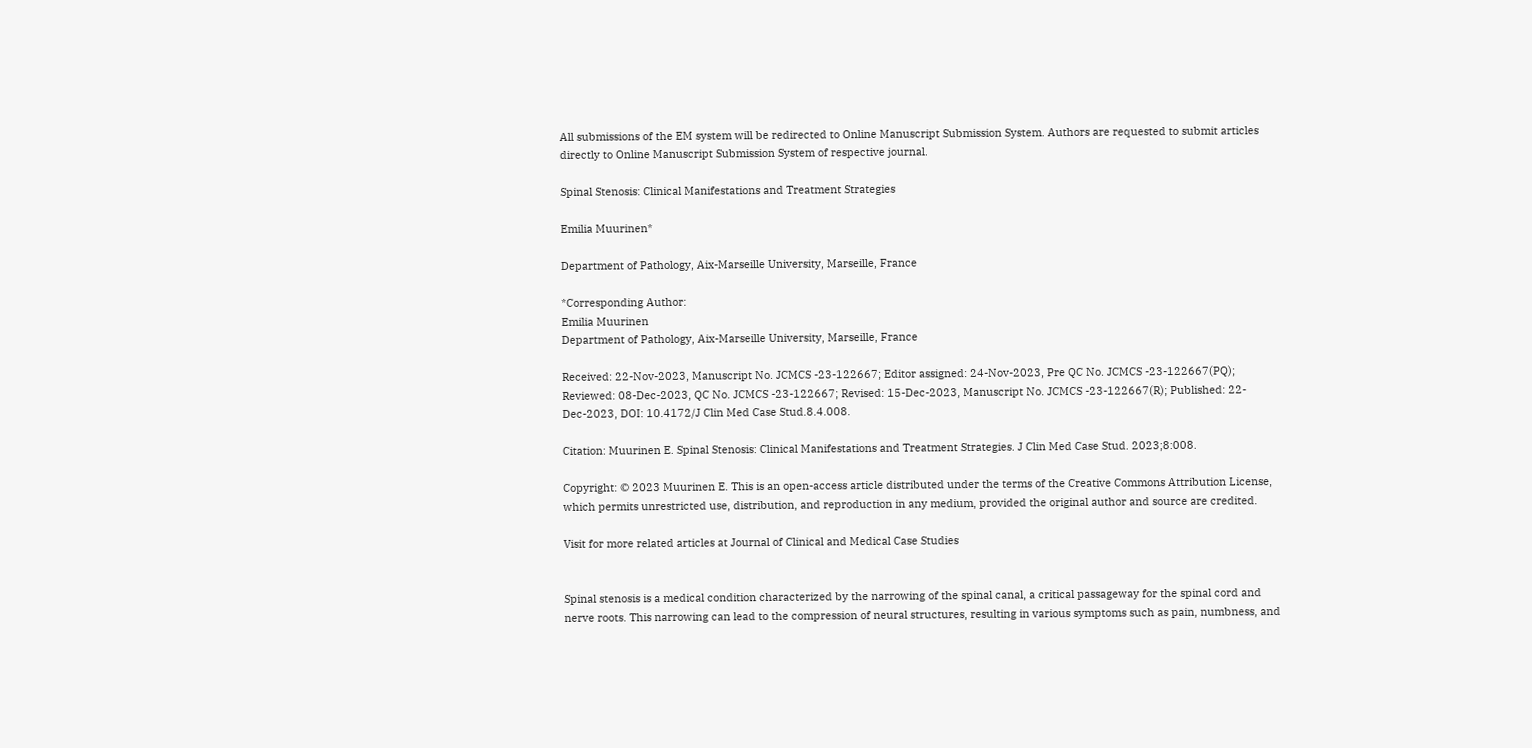All submissions of the EM system will be redirected to Online Manuscript Submission System. Authors are requested to submit articles directly to Online Manuscript Submission System of respective journal.

Spinal Stenosis: Clinical Manifestations and Treatment Strategies

Emilia Muurinen*

Department of Pathology, Aix-Marseille University, Marseille, France

*Corresponding Author:
Emilia Muurinen
Department of Pathology, Aix-Marseille University, Marseille, France

Received: 22-Nov-2023, Manuscript No. JCMCS -23-122667; Editor assigned: 24-Nov-2023, Pre QC No. JCMCS -23-122667(PQ); Reviewed: 08-Dec-2023, QC No. JCMCS -23-122667; Revised: 15-Dec-2023, Manuscript No. JCMCS -23-122667(R); Published: 22-Dec-2023, DOI: 10.4172/J Clin Med Case Stud.8.4.008.

Citation: Muurinen E. Spinal Stenosis: Clinical Manifestations and Treatment Strategies. J Clin Med Case Stud. 2023;8:008.

Copyright: © 2023 Muurinen E. This is an open-access article distributed under the terms of the Creative Commons Attribution License, which permits unrestricted use, distribution, and reproduction in any medium, provided the original author and source are credited.

Visit for more related articles at Journal of Clinical and Medical Case Studies


Spinal stenosis is a medical condition characterized by the narrowing of the spinal canal, a critical passageway for the spinal cord and nerve roots. This narrowing can lead to the compression of neural structures, resulting in various symptoms such as pain, numbness, and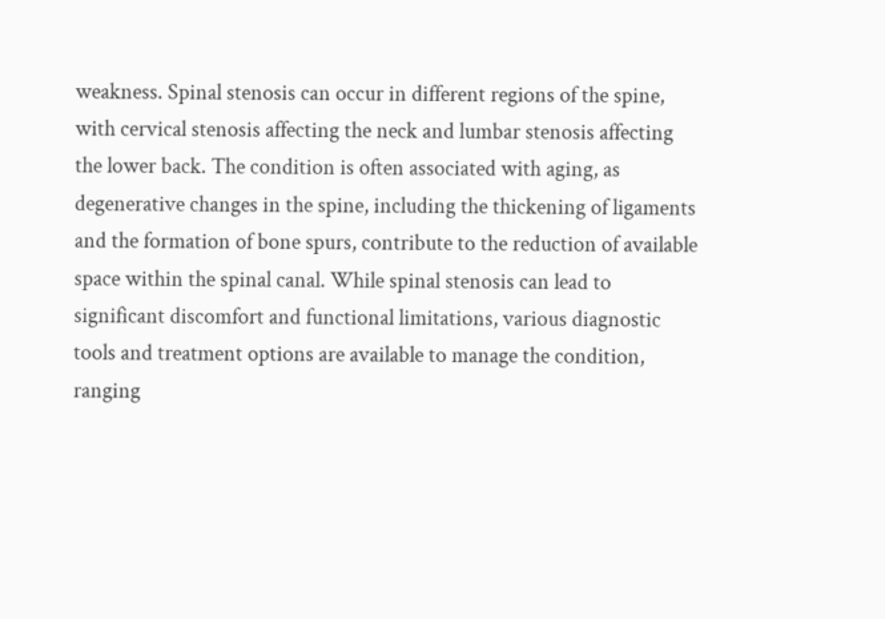weakness. Spinal stenosis can occur in different regions of the spine, with cervical stenosis affecting the neck and lumbar stenosis affecting the lower back. The condition is often associated with aging, as degenerative changes in the spine, including the thickening of ligaments and the formation of bone spurs, contribute to the reduction of available space within the spinal canal. While spinal stenosis can lead to significant discomfort and functional limitations, various diagnostic tools and treatment options are available to manage the condition, ranging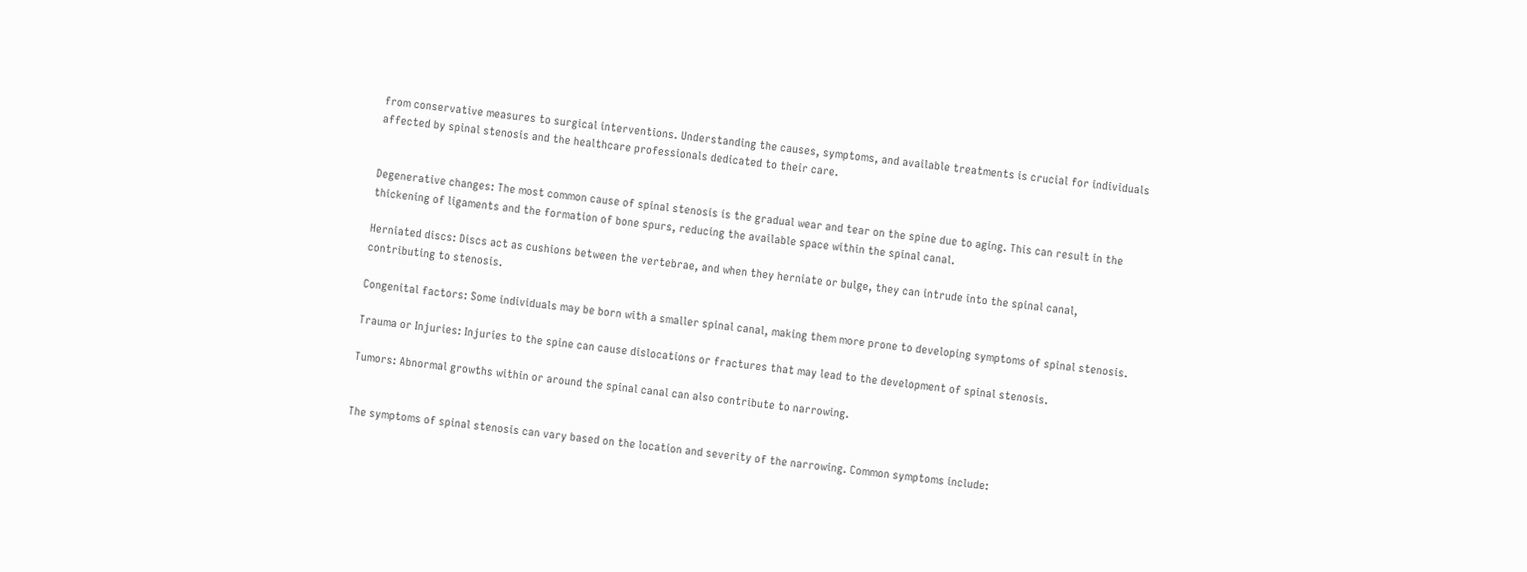from conservative measures to surgical interventions. Understanding the causes, symptoms, and available treatments is crucial for individuals affected by spinal stenosis and the healthcare professionals dedicated to their care.


Degenerative changes: The most common cause of spinal stenosis is the gradual wear and tear on the spine due to aging. This can result in the thickening of ligaments and the formation of bone spurs, reducing the available space within the spinal canal.

Herniated discs: Discs act as cushions between the vertebrae, and when they herniate or bulge, they can intrude into the spinal canal, contributing to stenosis.

Congenital factors: Some individuals may be born with a smaller spinal canal, making them more prone to developing symptoms of spinal stenosis.

Trauma or Injuries: Injuries to the spine can cause dislocations or fractures that may lead to the development of spinal stenosis.

Tumors: Abnormal growths within or around the spinal canal can also contribute to narrowing.


The symptoms of spinal stenosis can vary based on the location and severity of the narrowing. Common symptoms include: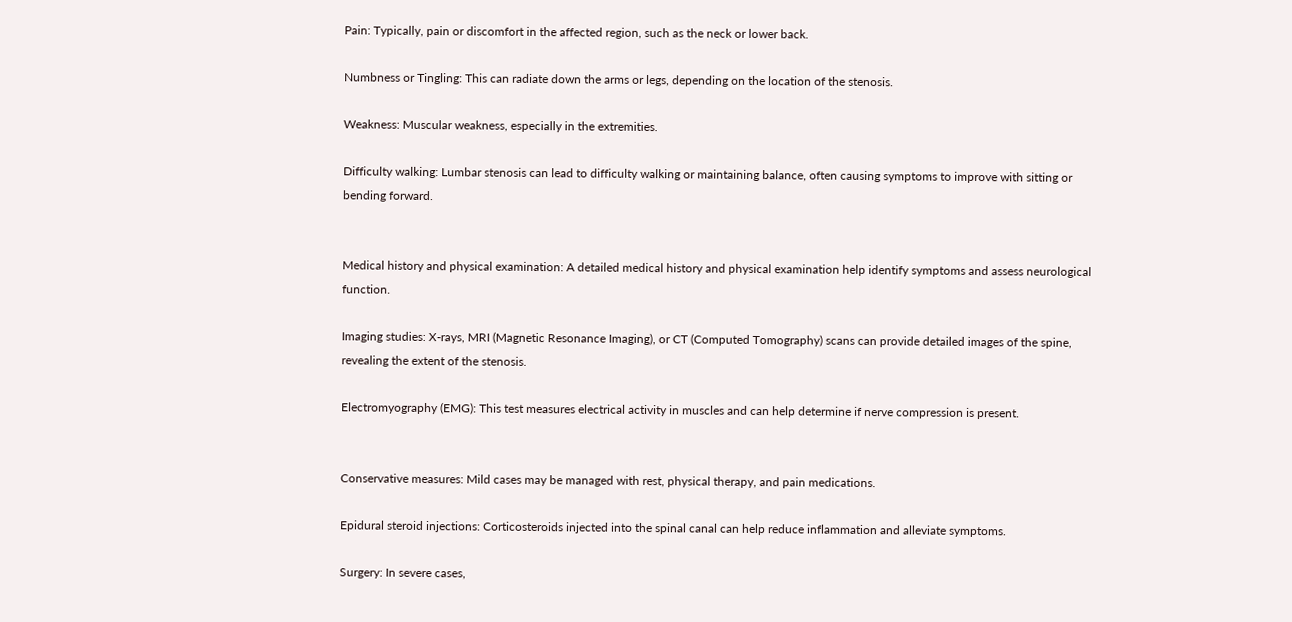Pain: Typically, pain or discomfort in the affected region, such as the neck or lower back.

Numbness or Tingling: This can radiate down the arms or legs, depending on the location of the stenosis.

Weakness: Muscular weakness, especially in the extremities.

Difficulty walking: Lumbar stenosis can lead to difficulty walking or maintaining balance, often causing symptoms to improve with sitting or bending forward.


Medical history and physical examination: A detailed medical history and physical examination help identify symptoms and assess neurological function.

Imaging studies: X-rays, MRI (Magnetic Resonance Imaging), or CT (Computed Tomography) scans can provide detailed images of the spine, revealing the extent of the stenosis.

Electromyography (EMG): This test measures electrical activity in muscles and can help determine if nerve compression is present.


Conservative measures: Mild cases may be managed with rest, physical therapy, and pain medications.

Epidural steroid injections: Corticosteroids injected into the spinal canal can help reduce inflammation and alleviate symptoms.

Surgery: In severe cases,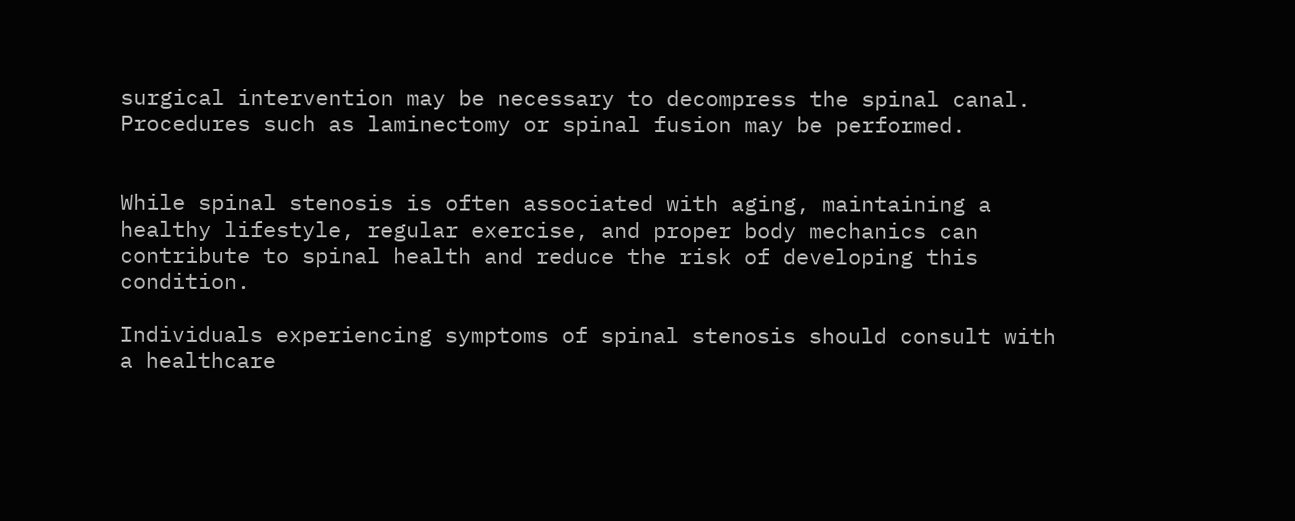surgical intervention may be necessary to decompress the spinal canal. Procedures such as laminectomy or spinal fusion may be performed.


While spinal stenosis is often associated with aging, maintaining a healthy lifestyle, regular exercise, and proper body mechanics can contribute to spinal health and reduce the risk of developing this condition.

Individuals experiencing symptoms of spinal stenosis should consult with a healthcare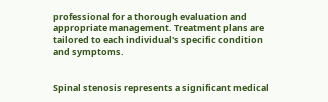professional for a thorough evaluation and appropriate management. Treatment plans are tailored to each individual's specific condition and symptoms.


Spinal stenosis represents a significant medical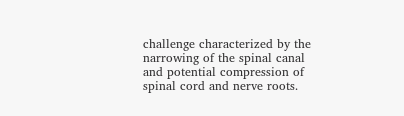challenge characterized by the narrowing of the spinal canal and potential compression of spinal cord and nerve roots.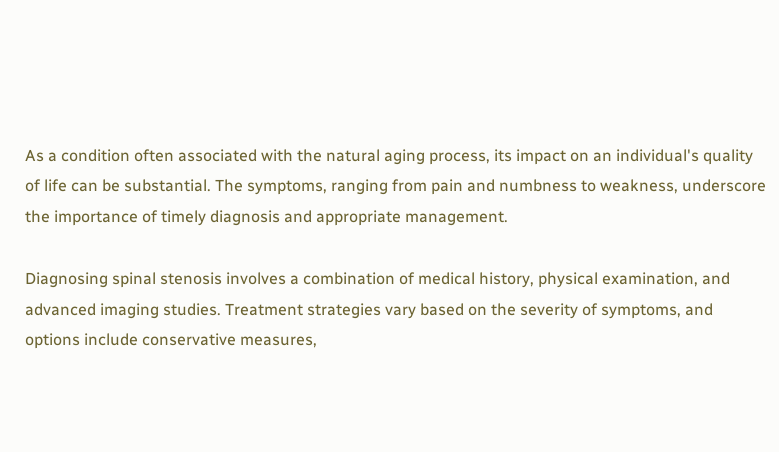As a condition often associated with the natural aging process, its impact on an individual's quality of life can be substantial. The symptoms, ranging from pain and numbness to weakness, underscore the importance of timely diagnosis and appropriate management.

Diagnosing spinal stenosis involves a combination of medical history, physical examination, and advanced imaging studies. Treatment strategies vary based on the severity of symptoms, and options include conservative measures,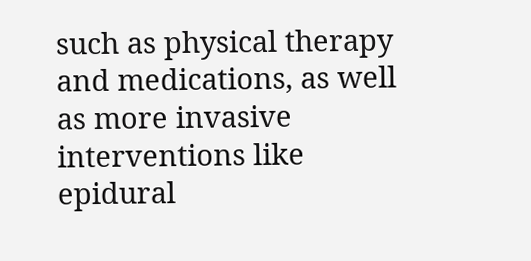such as physical therapy and medications, as well as more invasive interventions like epidural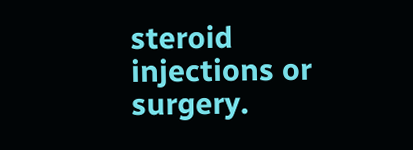steroid injections or surgery.